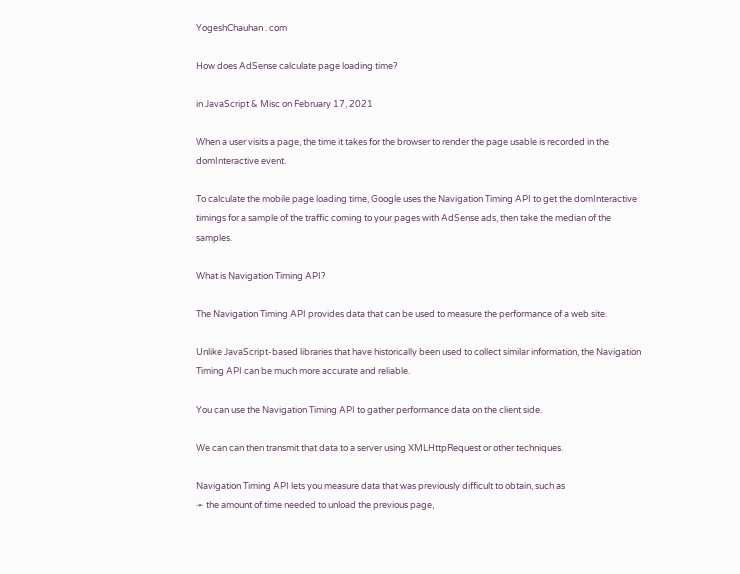YogeshChauhan . com

How does AdSense calculate page loading time?

in JavaScript & Misc on February 17, 2021

When a user visits a page, the time it takes for the browser to render the page usable is recorded in the domInteractive event.

To calculate the mobile page loading time, Google uses the Navigation Timing API to get the domInteractive timings for a sample of the traffic coming to your pages with AdSense ads, then take the median of the samples.

What is Navigation Timing API?

The Navigation Timing API provides data that can be used to measure the performance of a web site.

Unlike JavaScript-based libraries that have historically been used to collect similar information, the Navigation Timing API can be much more accurate and reliable.

You can use the Navigation Timing API to gather performance data on the client side.

We can can then transmit that data to a server using XMLHttpRequest or other techniques.

Navigation Timing API lets you measure data that was previously difficult to obtain, such as
➛ the amount of time needed to unload the previous page,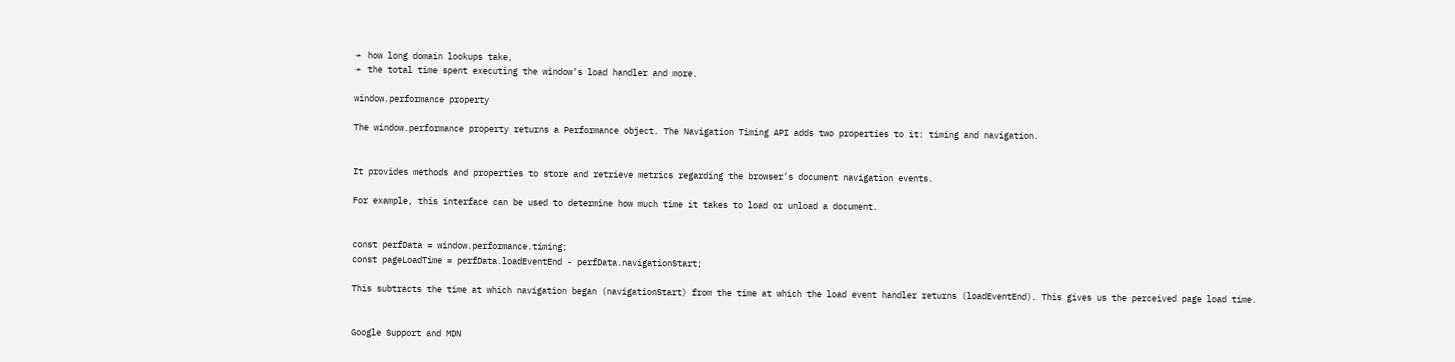➛ how long domain lookups take,
➛ the total time spent executing the window’s load handler and more.

window.performance property

The window.performance property returns a Performance object. The Navigation Timing API adds two properties to it: timing and navigation.


It provides methods and properties to store and retrieve metrics regarding the browser’s document navigation events.

For example, this interface can be used to determine how much time it takes to load or unload a document.


const perfData = window.performance.timing;
const pageLoadTime = perfData.loadEventEnd - perfData.navigationStart;

This subtracts the time at which navigation began (navigationStart) from the time at which the load event handler returns (loadEventEnd). This gives us the perceived page load time.


Google Support and MDN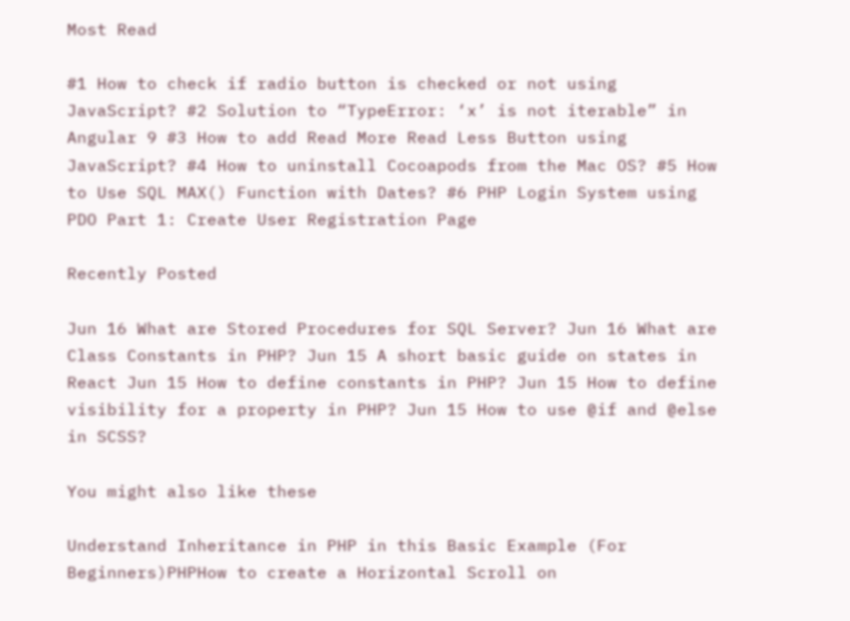Most Read

#1 How to check if radio button is checked or not using JavaScript? #2 Solution to “TypeError: ‘x’ is not iterable” in Angular 9 #3 How to add Read More Read Less Button using JavaScript? #4 How to uninstall Cocoapods from the Mac OS? #5 How to Use SQL MAX() Function with Dates? #6 PHP Login System using PDO Part 1: Create User Registration Page

Recently Posted

Jun 16 What are Stored Procedures for SQL Server? Jun 16 What are Class Constants in PHP? Jun 15 A short basic guide on states in React Jun 15 How to define constants in PHP? Jun 15 How to define visibility for a property in PHP? Jun 15 How to use @if and @else in SCSS?

You might also like these

Understand Inheritance in PHP in this Basic Example (For Beginners)PHPHow to create a Horizontal Scroll on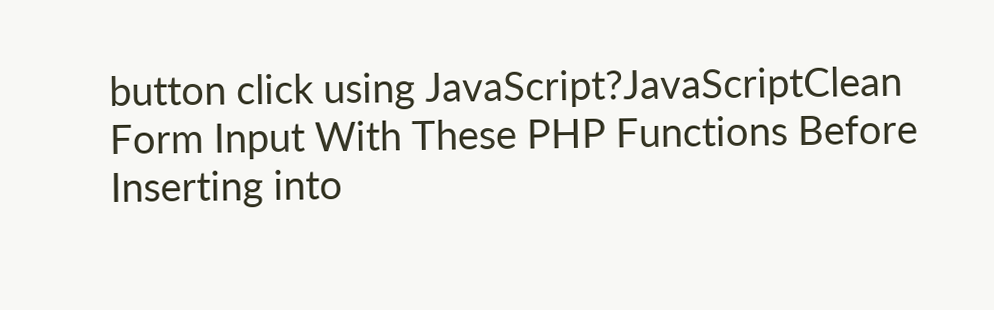button click using JavaScript?JavaScriptClean Form Input With These PHP Functions Before Inserting into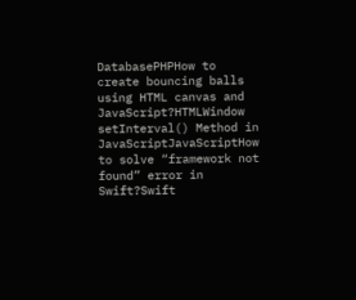DatabasePHPHow to create bouncing balls using HTML canvas and JavaScript?HTMLWindow setInterval() Method in JavaScriptJavaScriptHow to solve “framework not found” error in Swift?Swift